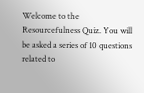Welcome to the Resourcefulness Quiz. You will be asked a series of 10 questions related to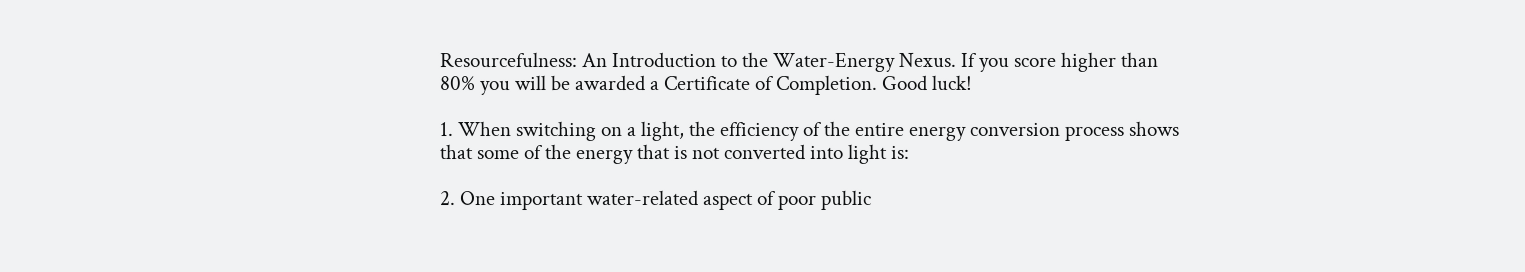Resourcefulness: An Introduction to the Water-Energy Nexus. If you score higher than 80% you will be awarded a Certificate of Completion. Good luck!

1. When switching on a light, the efficiency of the entire energy conversion process shows that some of the energy that is not converted into light is:

2. One important water-related aspect of poor public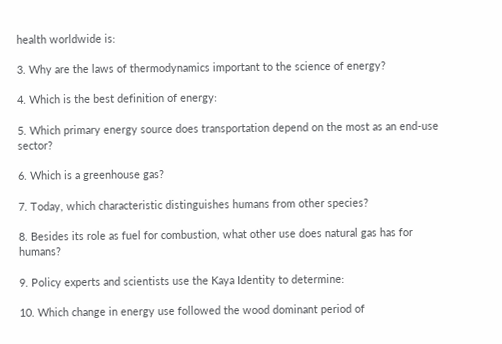health worldwide is:

3. Why are the laws of thermodynamics important to the science of energy?

4. Which is the best definition of energy:

5. Which primary energy source does transportation depend on the most as an end-use sector?

6. Which is a greenhouse gas?

7. Today, which characteristic distinguishes humans from other species?

8. Besides its role as fuel for combustion, what other use does natural gas has for humans?

9. Policy experts and scientists use the Kaya Identity to determine:

10. Which change in energy use followed the wood dominant period of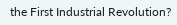the First Industrial Revolution?